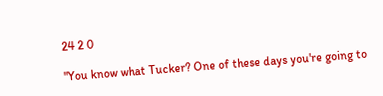24 2 0

"You know what Tucker? One of these days you're going to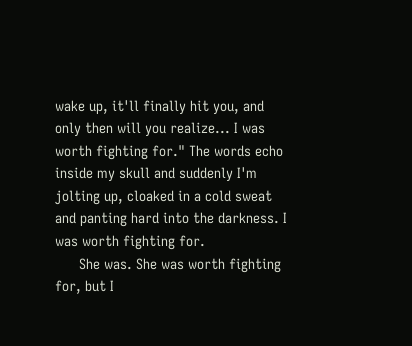wake up, it'll finally hit you, and only then will you realize... I was worth fighting for." The words echo inside my skull and suddenly I'm jolting up, cloaked in a cold sweat and panting hard into the darkness. I was worth fighting for.
      She was. She was worth fighting for, but I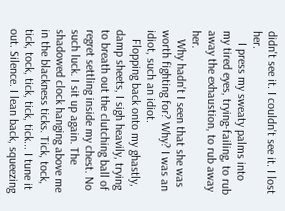didn't see it. I couldn't see it. I lost her.
    I press my sweaty palms into my tired eyes, trying-failing, to rub away the exhaustion, to rub away her.
   Why hadn't I seen that she was worth fighting for? Why? I was an idiot, such an idiot.
   Flopping back onto my ghastly, damp sheets, I sigh heavily, trying to breath out the clutching ball of regret settling inside my chest. No such luck. I sit up again. The shadowed clock hanging above me in the blackness ticks. Tick, tock, tick, tock, tick, tick, tick... I tune it out. Silence. I lean back, squeezing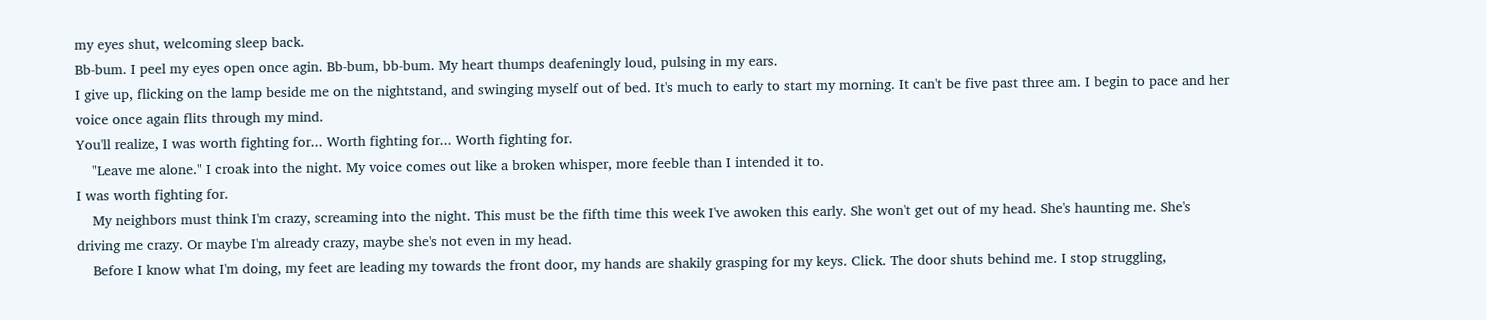my eyes shut, welcoming sleep back.
Bb-bum. I peel my eyes open once agin. Bb-bum, bb-bum. My heart thumps deafeningly loud, pulsing in my ears.
I give up, flicking on the lamp beside me on the nightstand, and swinging myself out of bed. It's much to early to start my morning. It can't be five past three am. I begin to pace and her voice once again flits through my mind.
You'll realize, I was worth fighting for... Worth fighting for... Worth fighting for.
    "Leave me alone." I croak into the night. My voice comes out like a broken whisper, more feeble than I intended it to.
I was worth fighting for.
    My neighbors must think I'm crazy, screaming into the night. This must be the fifth time this week I've awoken this early. She won't get out of my head. She's haunting me. She's driving me crazy. Or maybe I'm already crazy, maybe she's not even in my head.
    Before I know what I'm doing, my feet are leading my towards the front door, my hands are shakily grasping for my keys. Click. The door shuts behind me. I stop struggling,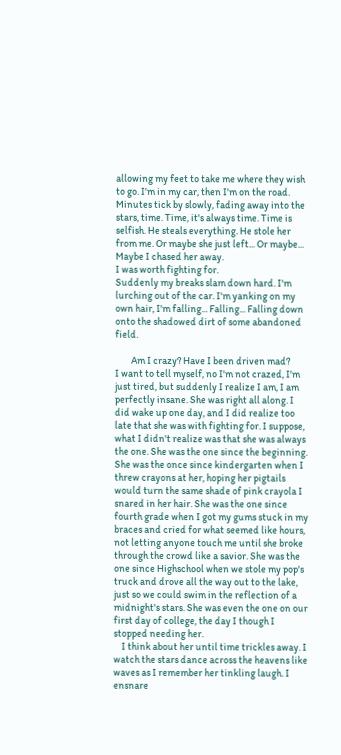allowing my feet to take me where they wish to go. I'm in my car, then I'm on the road. Minutes tick by slowly, fading away into the stars, time. Time, it's always time. Time is selfish. He steals everything. He stole her from me. Or maybe she just left... Or maybe... Maybe I chased her away.
I was worth fighting for.
Suddenly my breaks slam down hard. I'm lurching out of the car. I'm yanking on my own hair, I'm falling... Falling... Falling down onto the shadowed dirt of some abandoned field.

        Am I crazy? Have I been driven mad?
I want to tell myself, no I'm not crazed, I'm just tired, but suddenly I realize I am, I am perfectly insane. She was right all along. I did wake up one day, and I did realize too late that she was with fighting for. I suppose, what I didn't realize was that she was always the one. She was the one since the beginning. She was the once since kindergarten when I threw crayons at her, hoping her pigtails would turn the same shade of pink crayola I snared in her hair. She was the one since fourth grade when I got my gums stuck in my braces and cried for what seemed like hours, not letting anyone touch me until she broke through the crowd like a savior. She was the one since Highschool when we stole my pop's truck and drove all the way out to the lake, just so we could swim in the reflection of a midnight's stars. She was even the one on our first day of college, the day I though I stopped needing her.
    I think about her until time trickles away. I watch the stars dance across the heavens like waves as I remember her tinkling laugh. I ensnare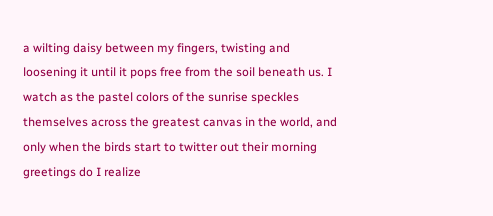a wilting daisy between my fingers, twisting and loosening it until it pops free from the soil beneath us. I watch as the pastel colors of the sunrise speckles themselves across the greatest canvas in the world, and only when the birds start to twitter out their morning greetings do I realize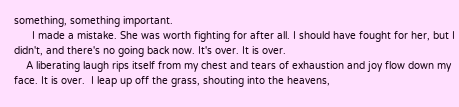something, something important.
      I made a mistake. She was worth fighting for after all. I should have fought for her, but I didn't, and there's no going back now. It's over. It is over.
    A liberating laugh rips itself from my chest and tears of exhaustion and joy flow down my face. It is over.  I leap up off the grass, shouting into the heavens,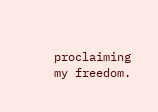proclaiming my freedom.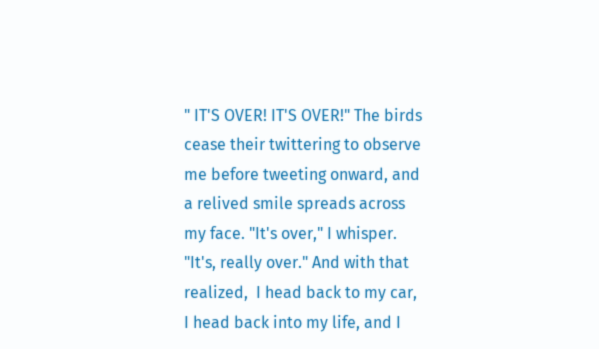" IT'S OVER! IT'S OVER!" The birds cease their twittering to observe me before tweeting onward, and a relived smile spreads across my face. "It's over," I whisper. "It's, really over." And with that realized,  I head back to my car, I head back into my life, and I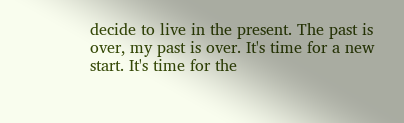decide to live in the present. The past is over, my past is over. It's time for a new start. It's time for the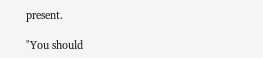present.

"You should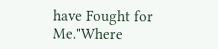have Fought for Me."Where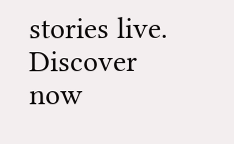stories live. Discover now